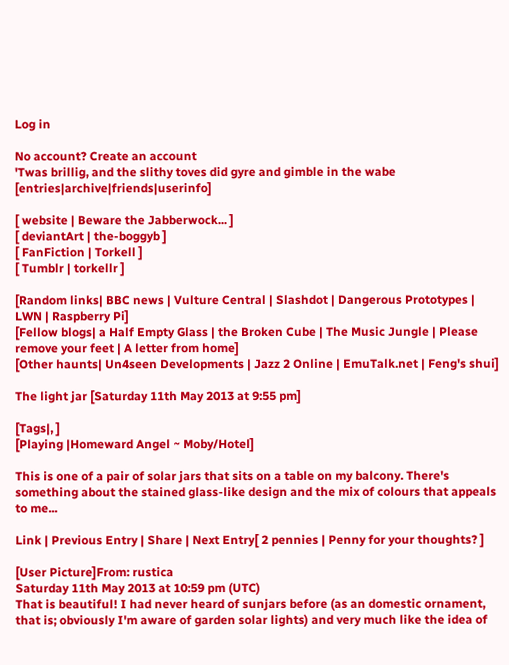Log in

No account? Create an account
'Twas brillig, and the slithy toves did gyre and gimble in the wabe [entries|archive|friends|userinfo]

[ website | Beware the Jabberwock... ]
[ deviantArt | the-boggyb ]
[ FanFiction | Torkell ]
[ Tumblr | torkellr ]

[Random links| BBC news | Vulture Central | Slashdot | Dangerous Prototypes | LWN | Raspberry Pi]
[Fellow blogs| a Half Empty Glass | the Broken Cube | The Music Jungle | Please remove your feet | A letter from home]
[Other haunts| Un4seen Developments | Jazz 2 Online | EmuTalk.net | Feng's shui]

The light jar [Saturday 11th May 2013 at 9:55 pm]

[Tags|, ]
[Playing |Homeward Angel ~ Moby/Hotel]

This is one of a pair of solar jars that sits on a table on my balcony. There's something about the stained glass-like design and the mix of colours that appeals to me...

Link | Previous Entry | Share | Next Entry[ 2 pennies | Penny for your thoughts? ]

[User Picture]From: rustica
Saturday 11th May 2013 at 10:59 pm (UTC)
That is beautiful! I had never heard of sunjars before (as an domestic ornament, that is; obviously I'm aware of garden solar lights) and very much like the idea of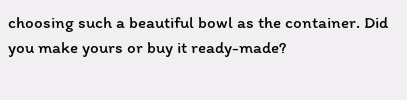choosing such a beautiful bowl as the container. Did you make yours or buy it ready-made?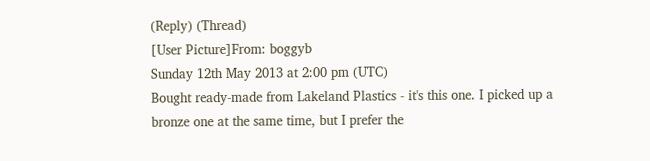(Reply) (Thread)
[User Picture]From: boggyb
Sunday 12th May 2013 at 2:00 pm (UTC)
Bought ready-made from Lakeland Plastics - it's this one. I picked up a bronze one at the same time, but I prefer the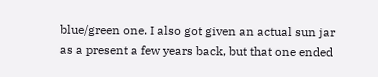blue/green one. I also got given an actual sun jar as a present a few years back, but that one ended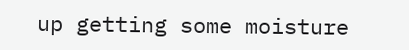up getting some moisture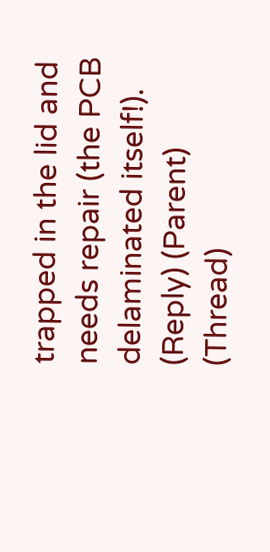trapped in the lid and needs repair (the PCB delaminated itself!).
(Reply) (Parent) (Thread)